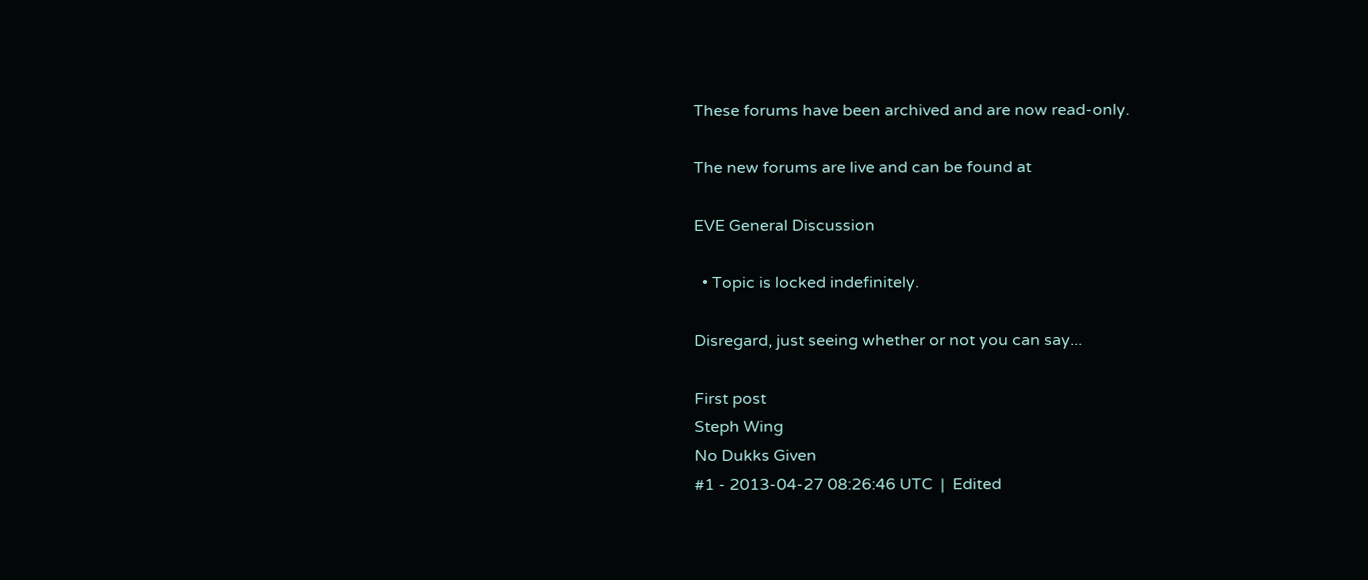These forums have been archived and are now read-only.

The new forums are live and can be found at

EVE General Discussion

  • Topic is locked indefinitely.

Disregard, just seeing whether or not you can say...

First post
Steph Wing
No Dukks Given
#1 - 2013-04-27 08:26:46 UTC  |  Edited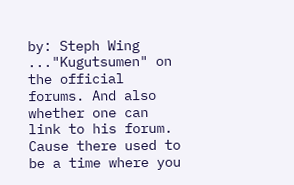by: Steph Wing
..."Kugutsumen" on the official forums. And also whether one can link to his forum. Cause there used to be a time where you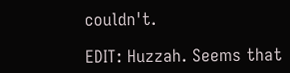couldn't.

EDIT: Huzzah. Seems that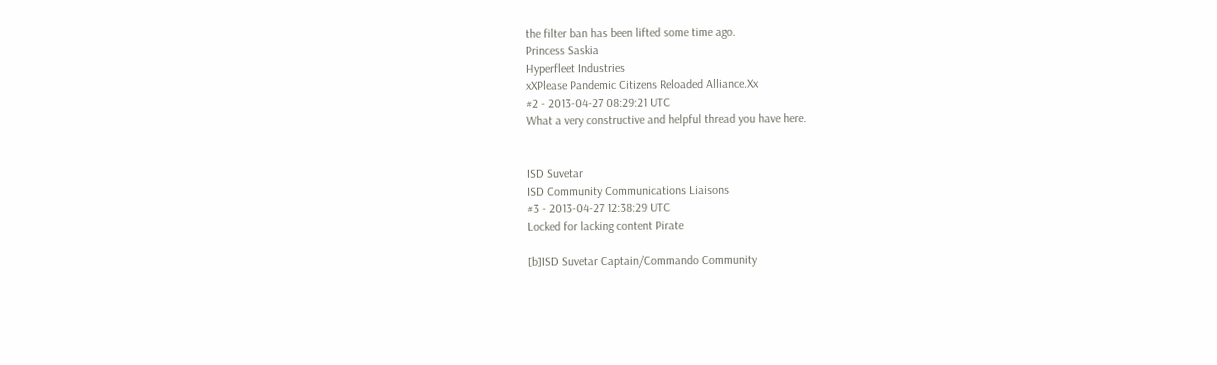the filter ban has been lifted some time ago.
Princess Saskia
Hyperfleet Industries
xXPlease Pandemic Citizens Reloaded Alliance.Xx
#2 - 2013-04-27 08:29:21 UTC
What a very constructive and helpful thread you have here.


ISD Suvetar
ISD Community Communications Liaisons
#3 - 2013-04-27 12:38:29 UTC
Locked for lacking content Pirate

[b]ISD Suvetar Captain/Commando Community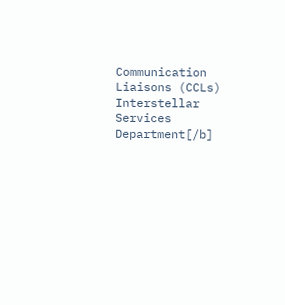Communication Liaisons (CCLs) Interstellar Services Department[/b]